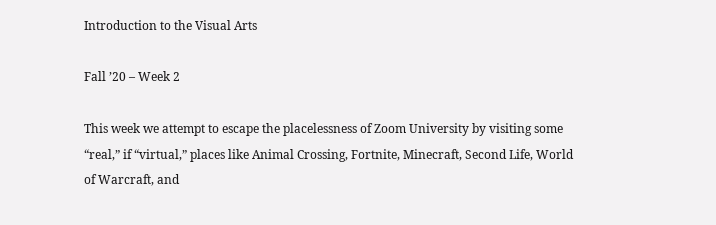Introduction to the Visual Arts

Fall ’20 – Week 2

This week we attempt to escape the placelessness of Zoom University by visiting some “real,” if “virtual,” places like Animal Crossing, Fortnite, Minecraft, Second Life, World of Warcraft, and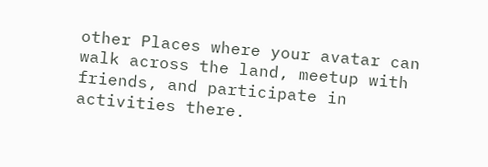other Places where your avatar can walk across the land, meetup with friends, and participate in activities there.